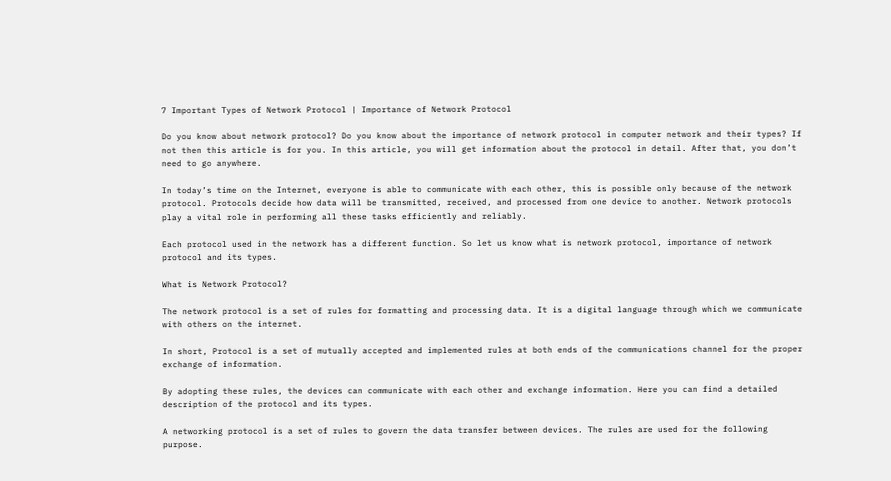7 Important Types of Network Protocol | Importance of Network Protocol

Do you know about network protocol? Do you know about the importance of network protocol in computer network and their types? If not then this article is for you. In this article, you will get information about the protocol in detail. After that, you don’t need to go anywhere.

In today’s time on the Internet, everyone is able to communicate with each other, this is possible only because of the network protocol. Protocols decide how data will be transmitted, received, and processed from one device to another. Network protocols play a vital role in performing all these tasks efficiently and reliably.

Each protocol used in the network has a different function. So let us know what is network protocol, importance of network protocol and its types.

What is Network Protocol?

The network protocol is a set of rules for formatting and processing data. It is a digital language through which we communicate with others on the internet.

In short, Protocol is a set of mutually accepted and implemented rules at both ends of the communications channel for the proper exchange of information.

By adopting these rules, the devices can communicate with each other and exchange information. Here you can find a detailed description of the protocol and its types.

A networking protocol is a set of rules to govern the data transfer between devices. The rules are used for the following purpose.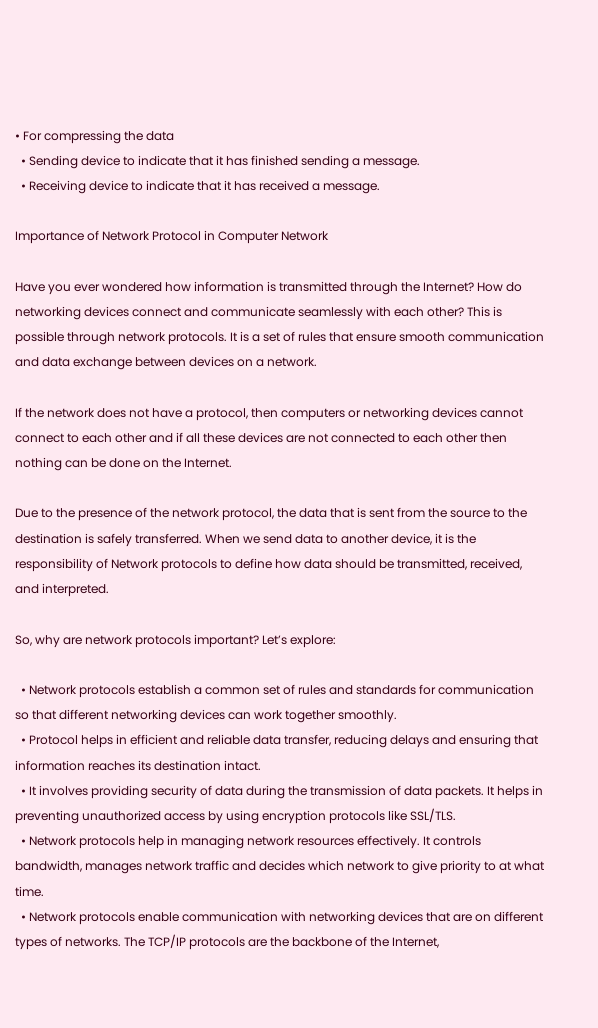• For compressing the data
  • Sending device to indicate that it has finished sending a message.
  • Receiving device to indicate that it has received a message.

Importance of Network Protocol in Computer Network

Have you ever wondered how information is transmitted through the Internet? How do networking devices connect and communicate seamlessly with each other? This is possible through network protocols. It is a set of rules that ensure smooth communication and data exchange between devices on a network.

If the network does not have a protocol, then computers or networking devices cannot connect to each other and if all these devices are not connected to each other then nothing can be done on the Internet.

Due to the presence of the network protocol, the data that is sent from the source to the destination is safely transferred. When we send data to another device, it is the responsibility of Network protocols to define how data should be transmitted, received, and interpreted.

So, why are network protocols important? Let’s explore:

  • Network protocols establish a common set of rules and standards for communication so that different networking devices can work together smoothly.
  • Protocol helps in efficient and reliable data transfer, reducing delays and ensuring that information reaches its destination intact.
  • It involves providing security of data during the transmission of data packets. It helps in preventing unauthorized access by using encryption protocols like SSL/TLS.
  • Network protocols help in managing network resources effectively. It controls bandwidth, manages network traffic and decides which network to give priority to at what time.
  • Network protocols enable communication with networking devices that are on different types of networks. The TCP/IP protocols are the backbone of the Internet,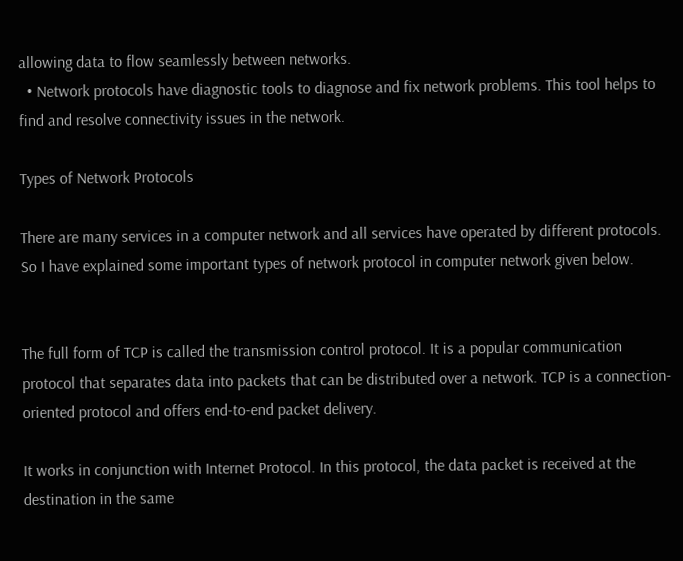allowing data to flow seamlessly between networks.
  • Network protocols have diagnostic tools to diagnose and fix network problems. This tool helps to find and resolve connectivity issues in the network.

Types of Network Protocols

There are many services in a computer network and all services have operated by different protocols. So I have explained some important types of network protocol in computer network given below.


The full form of TCP is called the transmission control protocol. It is a popular communication protocol that separates data into packets that can be distributed over a network. TCP is a connection-oriented protocol and offers end-to-end packet delivery.

It works in conjunction with Internet Protocol. In this protocol, the data packet is received at the destination in the same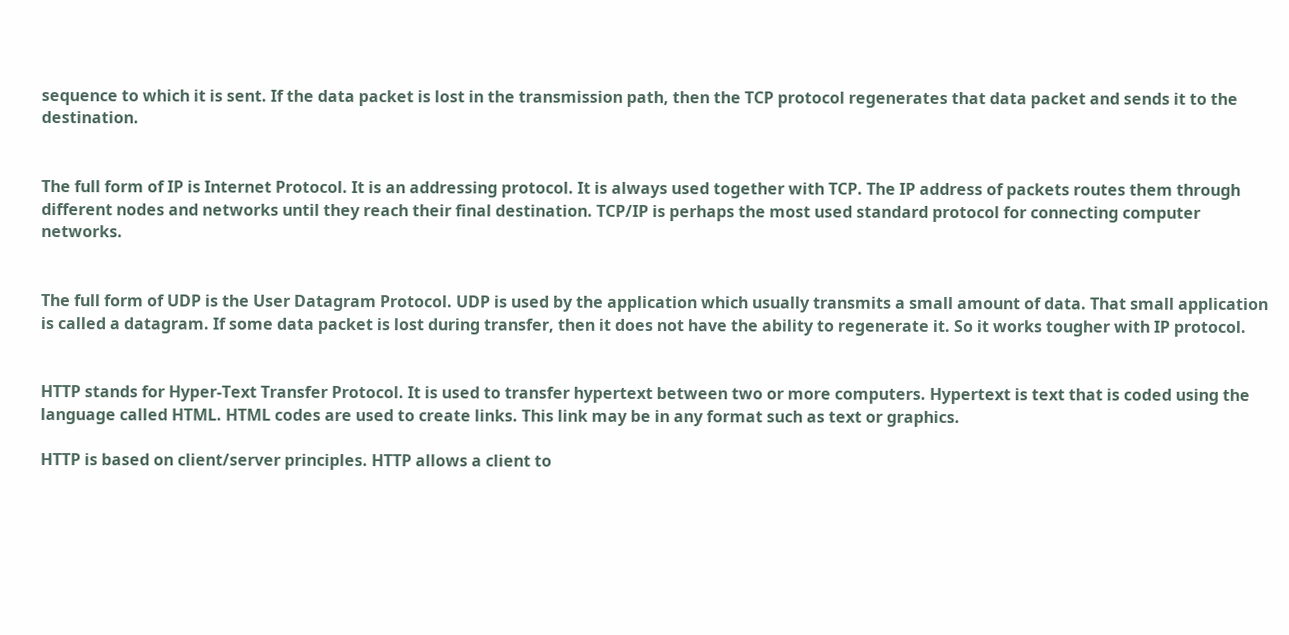sequence to which it is sent. If the data packet is lost in the transmission path, then the TCP protocol regenerates that data packet and sends it to the destination.


The full form of IP is Internet Protocol. It is an addressing protocol. It is always used together with TCP. The IP address of packets routes them through different nodes and networks until they reach their final destination. TCP/IP is perhaps the most used standard protocol for connecting computer networks.


The full form of UDP is the User Datagram Protocol. UDP is used by the application which usually transmits a small amount of data. That small application is called a datagram. If some data packet is lost during transfer, then it does not have the ability to regenerate it. So it works tougher with IP protocol.


HTTP stands for Hyper-Text Transfer Protocol. It is used to transfer hypertext between two or more computers. Hypertext is text that is coded using the language called HTML. HTML codes are used to create links. This link may be in any format such as text or graphics.

HTTP is based on client/server principles. HTTP allows a client to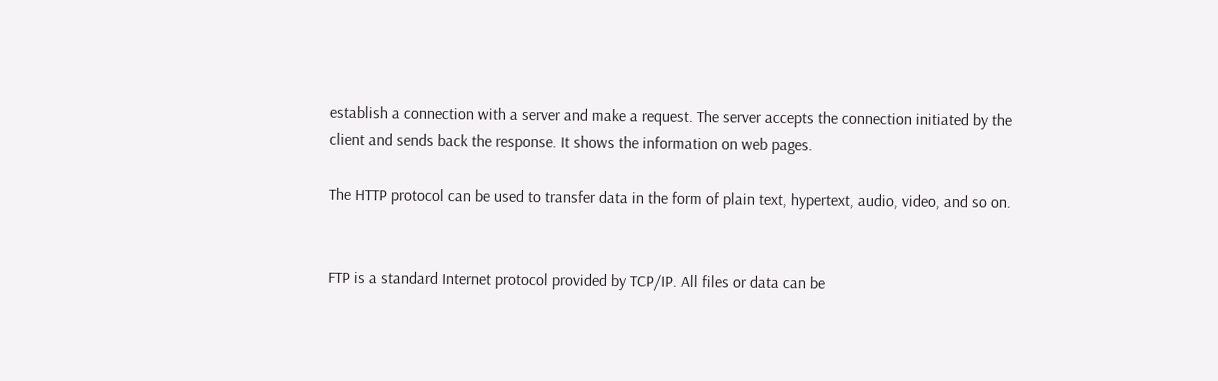establish a connection with a server and make a request. The server accepts the connection initiated by the client and sends back the response. It shows the information on web pages.

The HTTP protocol can be used to transfer data in the form of plain text, hypertext, audio, video, and so on.


FTP is a standard Internet protocol provided by TCP/IP. All files or data can be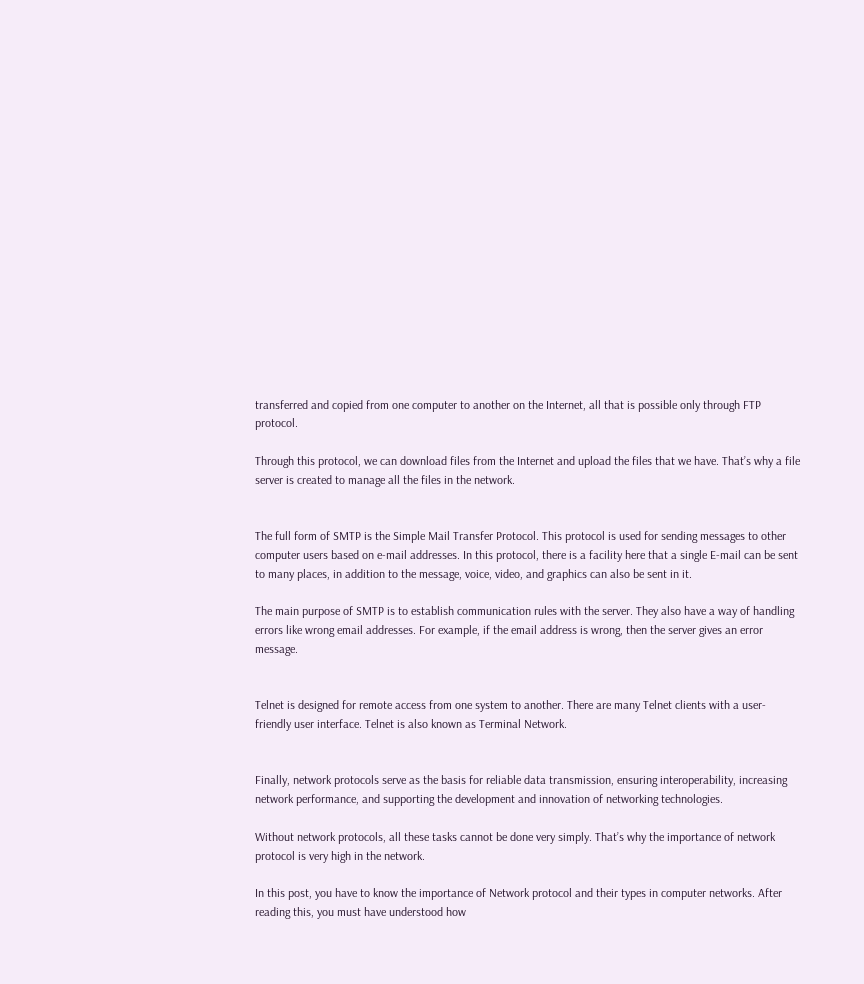transferred and copied from one computer to another on the Internet, all that is possible only through FTP protocol.

Through this protocol, we can download files from the Internet and upload the files that we have. That’s why a file server is created to manage all the files in the network.


The full form of SMTP is the Simple Mail Transfer Protocol. This protocol is used for sending messages to other computer users based on e-mail addresses. In this protocol, there is a facility here that a single E-mail can be sent to many places, in addition to the message, voice, video, and graphics can also be sent in it.

The main purpose of SMTP is to establish communication rules with the server. They also have a way of handling errors like wrong email addresses. For example, if the email address is wrong, then the server gives an error message.


Telnet is designed for remote access from one system to another. There are many Telnet clients with a user-friendly user interface. Telnet is also known as Terminal Network.


Finally, network protocols serve as the basis for reliable data transmission, ensuring interoperability, increasing network performance, and supporting the development and innovation of networking technologies.

Without network protocols, all these tasks cannot be done very simply. That’s why the importance of network protocol is very high in the network.

In this post, you have to know the importance of Network protocol and their types in computer networks. After reading this, you must have understood how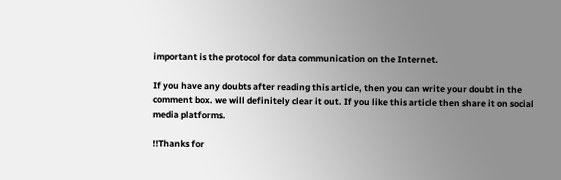important is the protocol for data communication on the Internet.

If you have any doubts after reading this article, then you can write your doubt in the comment box. we will definitely clear it out. If you like this article then share it on social media platforms.

!!Thanks for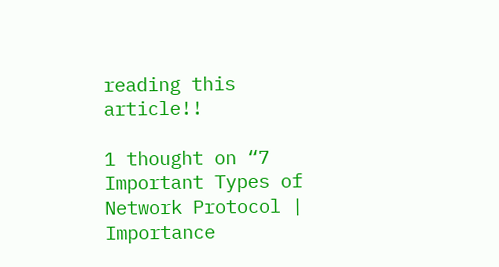reading this article!!

1 thought on “7 Important Types of Network Protocol | Importance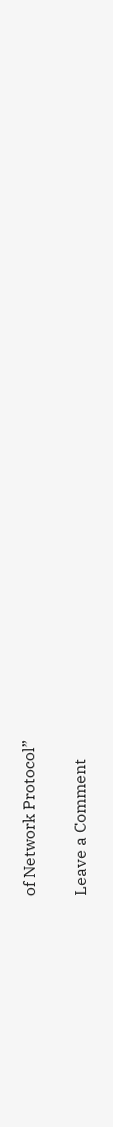of Network Protocol”

Leave a Comment